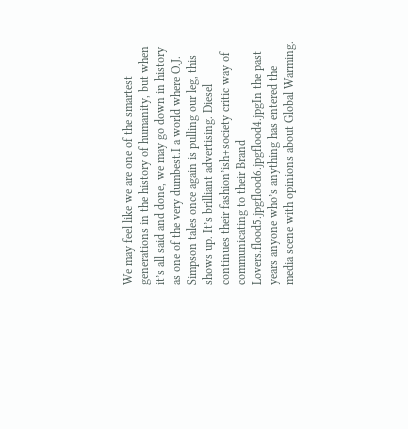We may feel like we are one of the smartest generations in the history of humanity, but when it’s all said and done, we may go down in history as one of the very dumbest.I a world where O.J. Simpson tales once again is pulling our leg, this shows up. It’s brilliant advertising. Diesel continues their fashion’ish+society critic way of communicating to their Brand Lovers.flood5.jpgflood6.jpgflood4.jpgIn the past years anyone who’s anything has entered the media scene with opinions about Global Warming.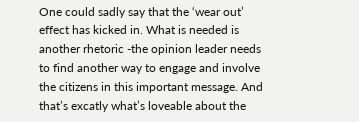One could sadly say that the ‘wear out’ effect has kicked in. What is needed is another rhetoric -the opinion leader needs to find another way to engage and involve the citizens in this important message. And that’s excatly what’s loveable about the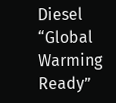Diesel “Global Warming Ready”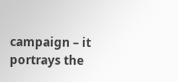campaign – it portrays the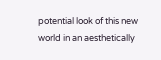potential look of this new world in an aesthetically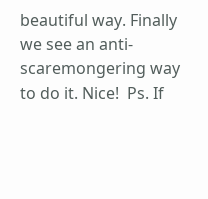beautiful way. Finally we see an anti-scaremongering way to do it. Nice!  Ps. If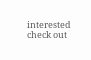interested check out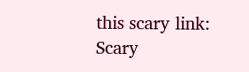this scary link: Scary